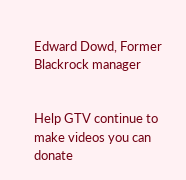Edward Dowd, Former Blackrock manager


Help GTV continue to make videos you can donate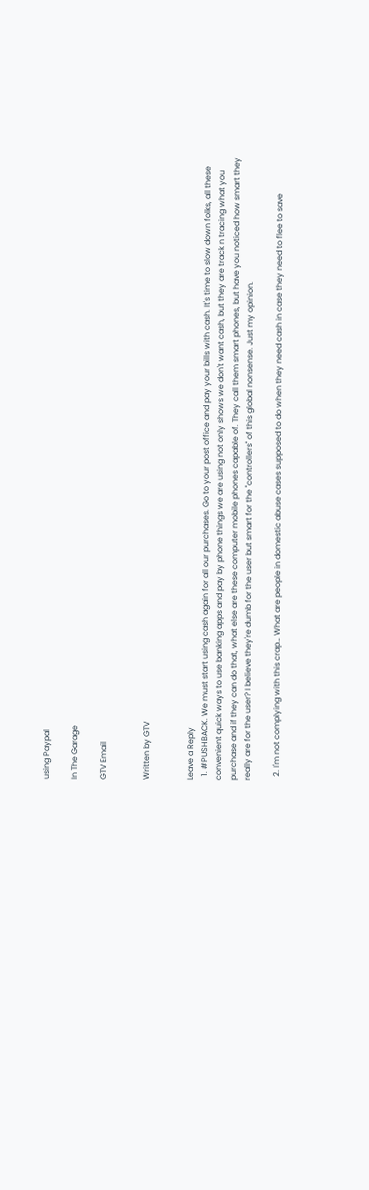using Paypal

In The Garage

GTV Email


Written by GTV


Leave a Reply
  1. #PUSHBACK. We must start using cash again for all our purchases. Go to your post office and pay your bills with cash. It's time to slow down folks, all these convenient quick ways to use banking apps and pay by phone things we are using not only shows we don't want cash, but they are track n tracing what you purchase and if they can do that, what else are these computer mobile phones capable of. They call them smart phones, but have you noticed how smart they really are for the user? I believe they're dumb for the user but smart for the "controllers" of this global nonsense. Just my opinion.

  2. I'm not complying with this crap… What are people in domestic abuse cases supposed to do when they need cash in case they need to flee to save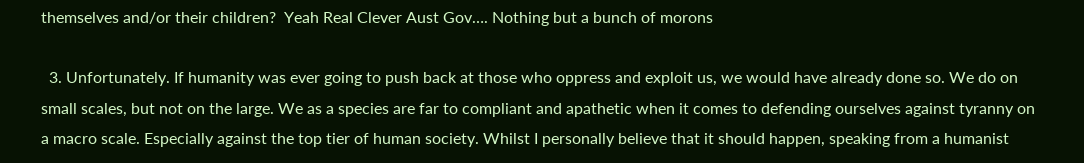themselves and/or their children?  Yeah Real Clever Aust Gov…. Nothing but a bunch of morons

  3. Unfortunately. If humanity was ever going to push back at those who oppress and exploit us, we would have already done so. We do on small scales, but not on the large. We as a species are far to compliant and apathetic when it comes to defending ourselves against tyranny on a macro scale. Especially against the top tier of human society. Whilst I personally believe that it should happen, speaking from a humanist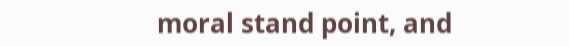moral stand point, and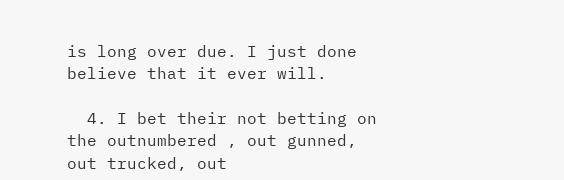is long over due. I just done believe that it ever will.

  4. I bet their not betting on the outnumbered , out gunned, out trucked, out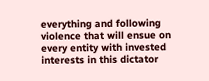everything and following violence that will ensue on every entity with invested interests in this dictator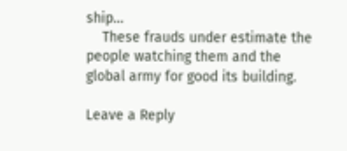ship…
    These frauds under estimate the people watching them and the global army for good its building.

Leave a Reply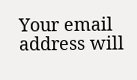Your email address will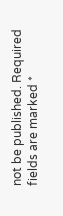not be published. Required fields are marked *